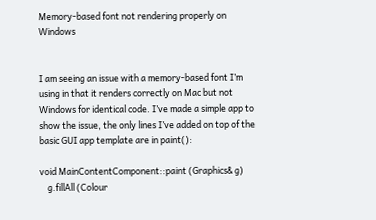Memory-based font not rendering properly on Windows


I am seeing an issue with a memory-based font I’m using in that it renders correctly on Mac but not Windows for identical code. I’ve made a simple app to show the issue, the only lines I’ve added on top of the basic GUI app template are in paint():

void MainContentComponent::paint (Graphics& g)
    g.fillAll (Colour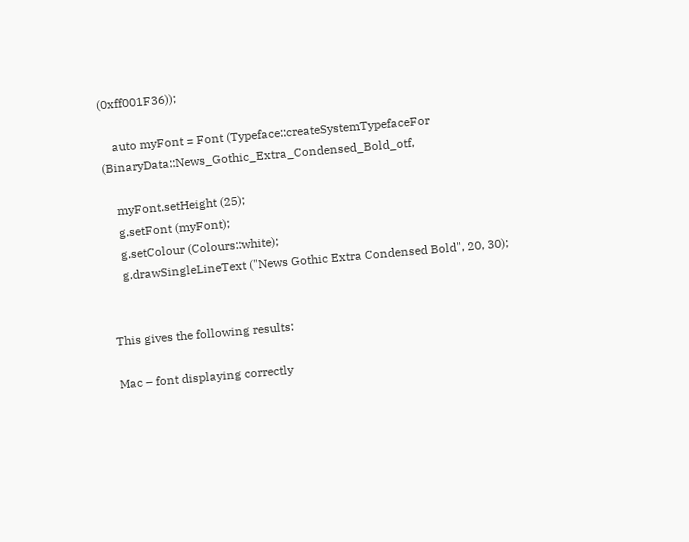(0xff001F36));

    auto myFont = Font (Typeface::createSystemTypefaceFor (BinaryData::News_Gothic_Extra_Condensed_Bold_otf,

    myFont.setHeight (25);
    g.setFont (myFont);
    g.setColour (Colours::white);
    g.drawSingleLineText ("News Gothic Extra Condensed Bold", 20, 30);


This gives the following results:

Mac – font displaying correctly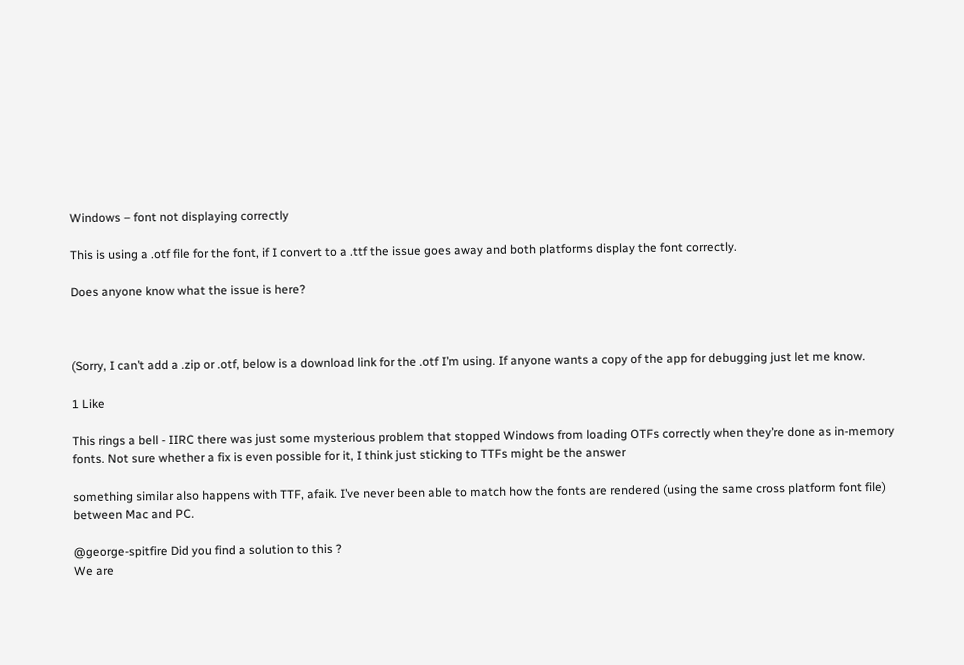Windows – font not displaying correctly

This is using a .otf file for the font, if I convert to a .ttf the issue goes away and both platforms display the font correctly.

Does anyone know what the issue is here?



(Sorry, I can’t add a .zip or .otf, below is a download link for the .otf I’m using. If anyone wants a copy of the app for debugging just let me know.

1 Like

This rings a bell - IIRC there was just some mysterious problem that stopped Windows from loading OTFs correctly when they’re done as in-memory fonts. Not sure whether a fix is even possible for it, I think just sticking to TTFs might be the answer

something similar also happens with TTF, afaik. I’ve never been able to match how the fonts are rendered (using the same cross platform font file) between Mac and PC.

@george-spitfire Did you find a solution to this ?
We are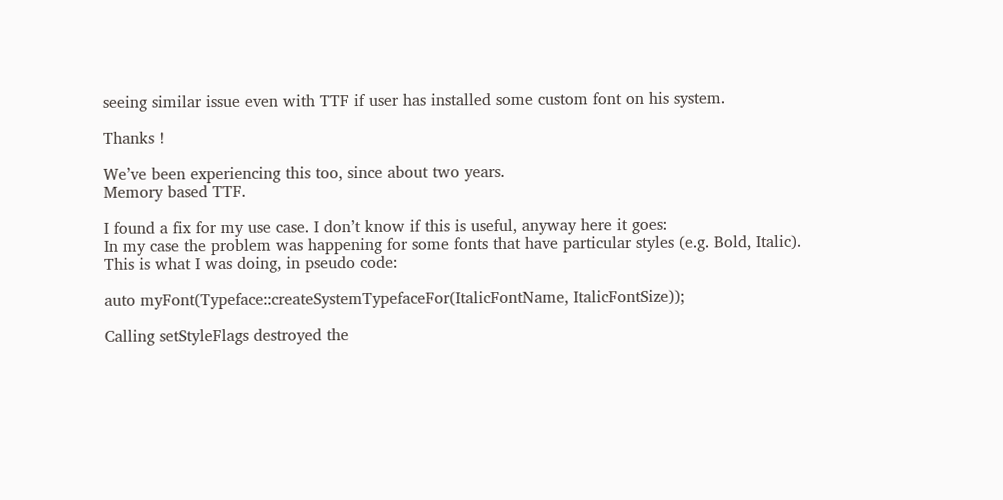seeing similar issue even with TTF if user has installed some custom font on his system.

Thanks !

We’ve been experiencing this too, since about two years.
Memory based TTF.

I found a fix for my use case. I don’t know if this is useful, anyway here it goes:
In my case the problem was happening for some fonts that have particular styles (e.g. Bold, Italic).
This is what I was doing, in pseudo code:

auto myFont(Typeface::createSystemTypefaceFor(ItalicFontName, ItalicFontSize));

Calling setStyleFlags destroyed the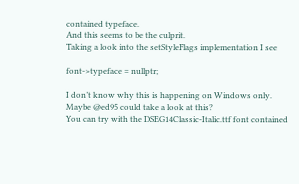contained typeface.
And this seems to be the culprit.
Taking a look into the setStyleFlags implementation I see

font->typeface = nullptr;

I don’t know why this is happening on Windows only.
Maybe @ed95 could take a look at this?
You can try with the DSEG14Classic-Italic.ttf font contained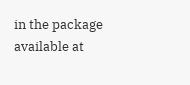in the package available at